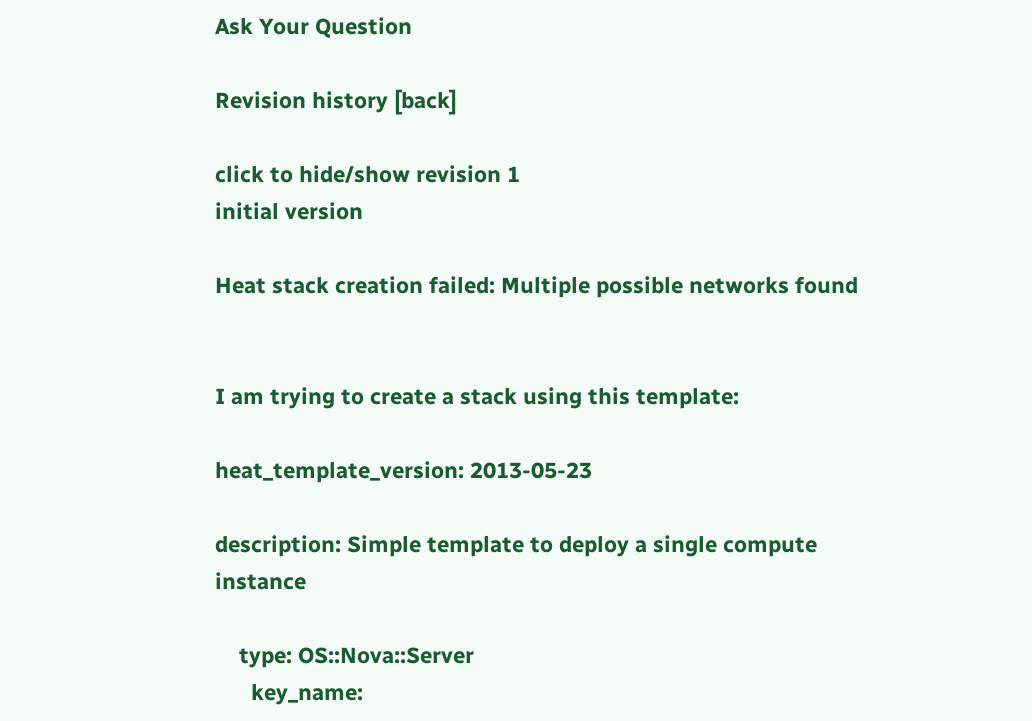Ask Your Question

Revision history [back]

click to hide/show revision 1
initial version

Heat stack creation failed: Multiple possible networks found


I am trying to create a stack using this template:

heat_template_version: 2013-05-23

description: Simple template to deploy a single compute instance

    type: OS::Nova::Server
      key_name: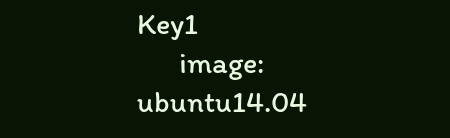Key1
      image: ubuntu14.04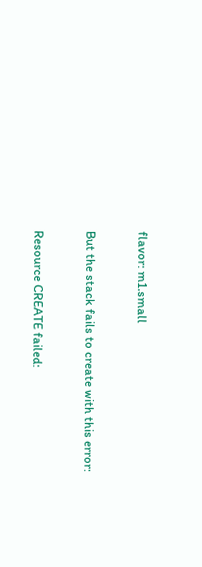flavor: m1.small

But the stack fails to create with this error:

Resource CREATE failed: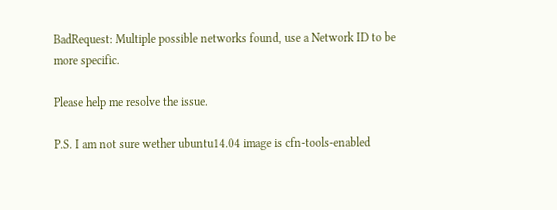BadRequest: Multiple possible networks found, use a Network ID to be more specific.

Please help me resolve the issue.

P.S. I am not sure wether ubuntu14.04 image is cfn-tools-enabled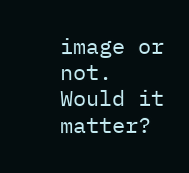image or not. Would it matter?